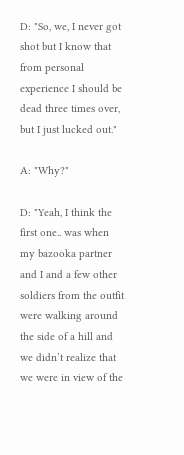D: "So, we, I never got shot but I know that from personal experience I should be dead three times over, but I just lucked out."

A: "Why?"

D: "Yeah, I think the first one.. was when my bazooka partner and I and a few other soldiers from the outfit were walking around the side of a hill and we didn’t realize that we were in view of the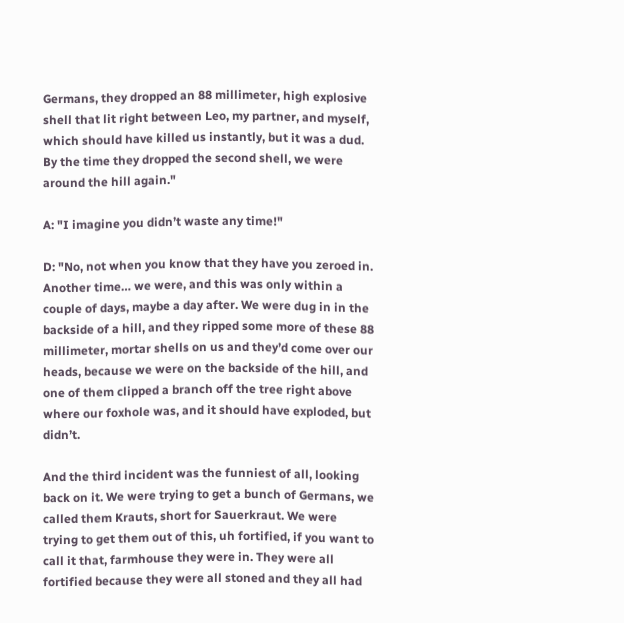Germans, they dropped an 88 millimeter, high explosive shell that lit right between Leo, my partner, and myself, which should have killed us instantly, but it was a dud. By the time they dropped the second shell, we were around the hill again."

A: "I imagine you didn’t waste any time!"

D: "No, not when you know that they have you zeroed in. Another time… we were, and this was only within a couple of days, maybe a day after. We were dug in in the backside of a hill, and they ripped some more of these 88 millimeter, mortar shells on us and they’d come over our heads, because we were on the backside of the hill, and one of them clipped a branch off the tree right above where our foxhole was, and it should have exploded, but didn’t.

And the third incident was the funniest of all, looking back on it. We were trying to get a bunch of Germans, we called them Krauts, short for Sauerkraut. We were trying to get them out of this, uh fortified, if you want to call it that, farmhouse they were in. They were all fortified because they were all stoned and they all had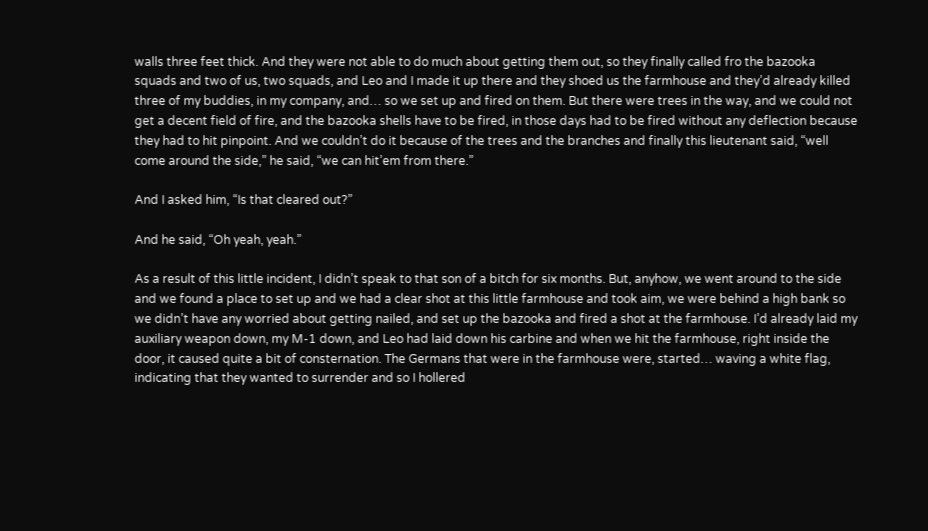walls three feet thick. And they were not able to do much about getting them out, so they finally called fro the bazooka squads and two of us, two squads, and Leo and I made it up there and they shoed us the farmhouse and they’d already killed three of my buddies, in my company, and… so we set up and fired on them. But there were trees in the way, and we could not get a decent field of fire, and the bazooka shells have to be fired, in those days had to be fired without any deflection because they had to hit pinpoint. And we couldn’t do it because of the trees and the branches and finally this lieutenant said, “well come around the side,” he said, “we can hit’em from there.”

And I asked him, “Is that cleared out?”

And he said, “Oh yeah, yeah.”

As a result of this little incident, I didn’t speak to that son of a bitch for six months. But, anyhow, we went around to the side and we found a place to set up and we had a clear shot at this little farmhouse and took aim, we were behind a high bank so we didn’t have any worried about getting nailed, and set up the bazooka and fired a shot at the farmhouse. I’d already laid my auxiliary weapon down, my M-1 down, and Leo had laid down his carbine and when we hit the farmhouse, right inside the door, it caused quite a bit of consternation. The Germans that were in the farmhouse were, started… waving a white flag, indicating that they wanted to surrender and so I hollered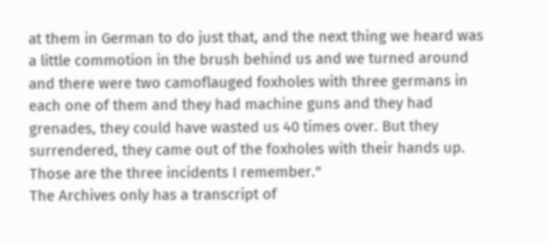at them in German to do just that, and the next thing we heard was a little commotion in the brush behind us and we turned around and there were two camoflauged foxholes with three germans in each one of them and they had machine guns and they had grenades, they could have wasted us 40 times over. But they surrendered, they came out of the foxholes with their hands up. Those are the three incidents I remember."
The Archives only has a transcript of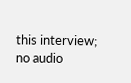this interview; no audio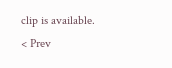clip is available.
< Prev